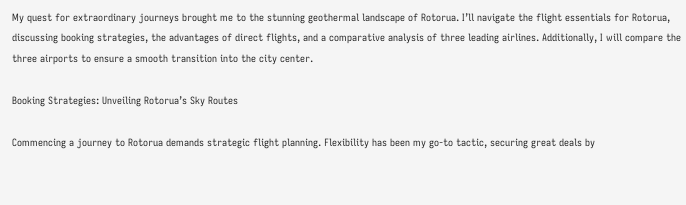My quest for extraordinary journeys brought me to the stunning geothermal landscape of Rotorua. I’ll navigate the flight essentials for Rotorua, discussing booking strategies, the advantages of direct flights, and a comparative analysis of three leading airlines. Additionally, I will compare the three airports to ensure a smooth transition into the city center.

Booking Strategies: Unveiling Rotorua’s Sky Routes

Commencing a journey to Rotorua demands strategic flight planning. Flexibility has been my go-to tactic, securing great deals by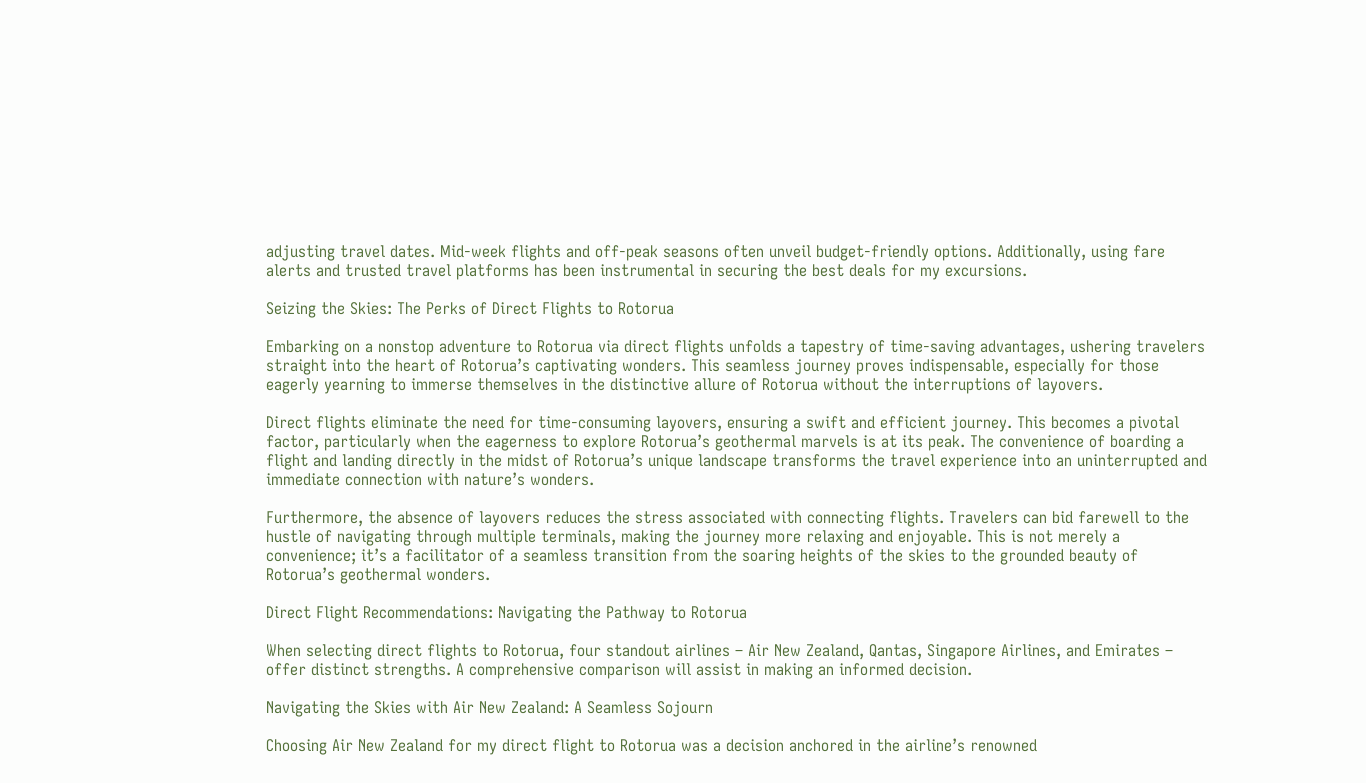adjusting travel dates. Mid-week flights and off-peak seasons often unveil budget-friendly options. Additionally, using fare alerts and trusted travel platforms has been instrumental in securing the best deals for my excursions.

Seizing the Skies: The Perks of Direct Flights to Rotorua

Embarking on a nonstop adventure to Rotorua via direct flights unfolds a tapestry of time-saving advantages, ushering travelers straight into the heart of Rotorua’s captivating wonders. This seamless journey proves indispensable, especially for those eagerly yearning to immerse themselves in the distinctive allure of Rotorua without the interruptions of layovers.

Direct flights eliminate the need for time-consuming layovers, ensuring a swift and efficient journey. This becomes a pivotal factor, particularly when the eagerness to explore Rotorua’s geothermal marvels is at its peak. The convenience of boarding a flight and landing directly in the midst of Rotorua’s unique landscape transforms the travel experience into an uninterrupted and immediate connection with nature’s wonders.

Furthermore, the absence of layovers reduces the stress associated with connecting flights. Travelers can bid farewell to the hustle of navigating through multiple terminals, making the journey more relaxing and enjoyable. This is not merely a convenience; it’s a facilitator of a seamless transition from the soaring heights of the skies to the grounded beauty of Rotorua’s geothermal wonders.

Direct Flight Recommendations: Navigating the Pathway to Rotorua

When selecting direct flights to Rotorua, four standout airlines – Air New Zealand, Qantas, Singapore Airlines, and Emirates – offer distinct strengths. A comprehensive comparison will assist in making an informed decision.

Navigating the Skies with Air New Zealand: A Seamless Sojourn

Choosing Air New Zealand for my direct flight to Rotorua was a decision anchored in the airline’s renowned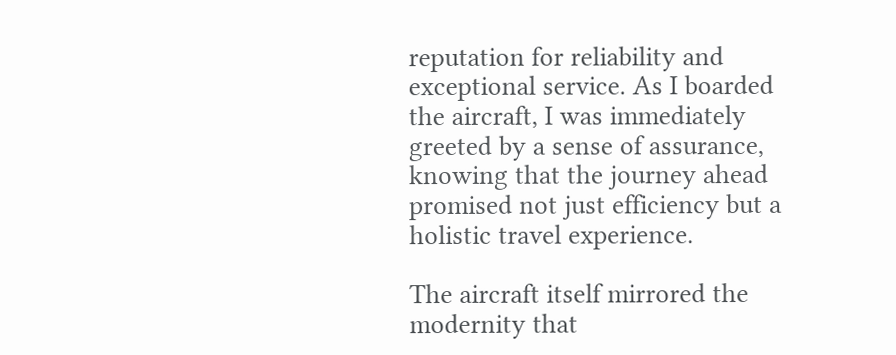reputation for reliability and exceptional service. As I boarded the aircraft, I was immediately greeted by a sense of assurance, knowing that the journey ahead promised not just efficiency but a holistic travel experience.

The aircraft itself mirrored the modernity that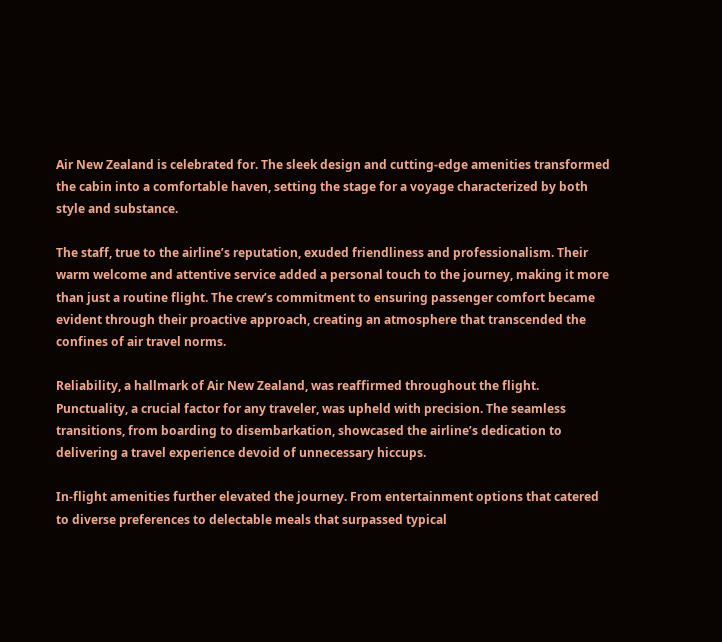Air New Zealand is celebrated for. The sleek design and cutting-edge amenities transformed the cabin into a comfortable haven, setting the stage for a voyage characterized by both style and substance.

The staff, true to the airline’s reputation, exuded friendliness and professionalism. Their warm welcome and attentive service added a personal touch to the journey, making it more than just a routine flight. The crew’s commitment to ensuring passenger comfort became evident through their proactive approach, creating an atmosphere that transcended the confines of air travel norms.

Reliability, a hallmark of Air New Zealand, was reaffirmed throughout the flight. Punctuality, a crucial factor for any traveler, was upheld with precision. The seamless transitions, from boarding to disembarkation, showcased the airline’s dedication to delivering a travel experience devoid of unnecessary hiccups.

In-flight amenities further elevated the journey. From entertainment options that catered to diverse preferences to delectable meals that surpassed typical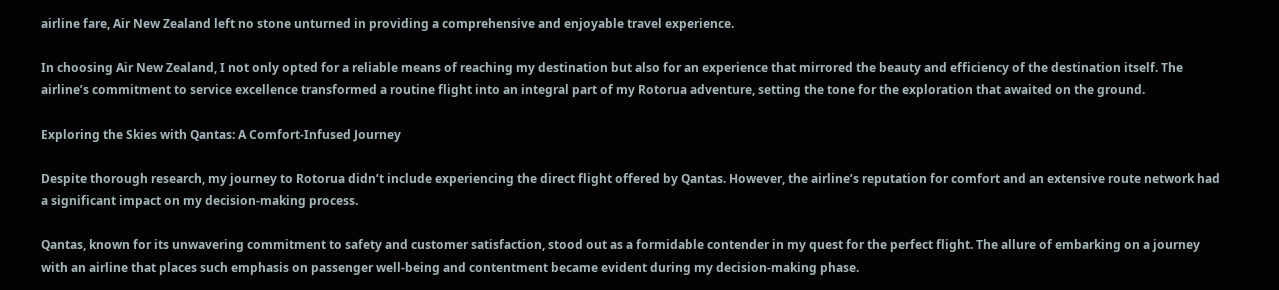airline fare, Air New Zealand left no stone unturned in providing a comprehensive and enjoyable travel experience.

In choosing Air New Zealand, I not only opted for a reliable means of reaching my destination but also for an experience that mirrored the beauty and efficiency of the destination itself. The airline’s commitment to service excellence transformed a routine flight into an integral part of my Rotorua adventure, setting the tone for the exploration that awaited on the ground.

Exploring the Skies with Qantas: A Comfort-Infused Journey

Despite thorough research, my journey to Rotorua didn’t include experiencing the direct flight offered by Qantas. However, the airline’s reputation for comfort and an extensive route network had a significant impact on my decision-making process.

Qantas, known for its unwavering commitment to safety and customer satisfaction, stood out as a formidable contender in my quest for the perfect flight. The allure of embarking on a journey with an airline that places such emphasis on passenger well-being and contentment became evident during my decision-making phase.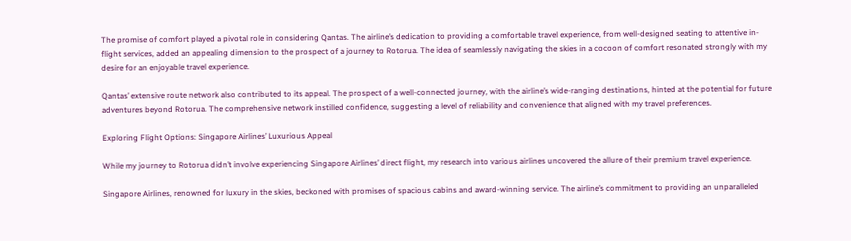The promise of comfort played a pivotal role in considering Qantas. The airline’s dedication to providing a comfortable travel experience, from well-designed seating to attentive in-flight services, added an appealing dimension to the prospect of a journey to Rotorua. The idea of seamlessly navigating the skies in a cocoon of comfort resonated strongly with my desire for an enjoyable travel experience.

Qantas’ extensive route network also contributed to its appeal. The prospect of a well-connected journey, with the airline’s wide-ranging destinations, hinted at the potential for future adventures beyond Rotorua. The comprehensive network instilled confidence, suggesting a level of reliability and convenience that aligned with my travel preferences.

Exploring Flight Options: Singapore Airlines’ Luxurious Appeal

While my journey to Rotorua didn’t involve experiencing Singapore Airlines’ direct flight, my research into various airlines uncovered the allure of their premium travel experience.

Singapore Airlines, renowned for luxury in the skies, beckoned with promises of spacious cabins and award-winning service. The airline’s commitment to providing an unparalleled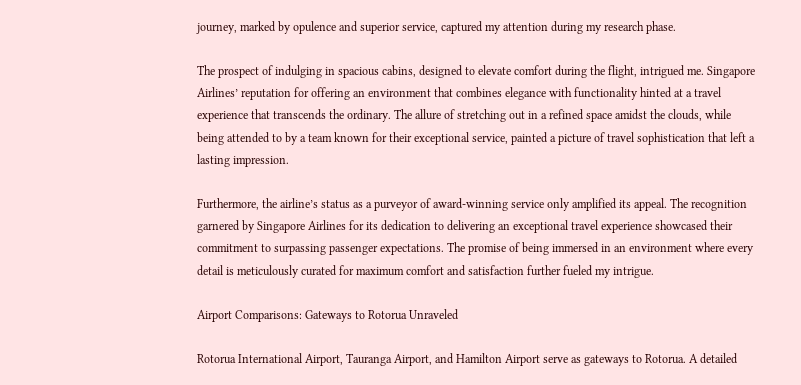journey, marked by opulence and superior service, captured my attention during my research phase.

The prospect of indulging in spacious cabins, designed to elevate comfort during the flight, intrigued me. Singapore Airlines’ reputation for offering an environment that combines elegance with functionality hinted at a travel experience that transcends the ordinary. The allure of stretching out in a refined space amidst the clouds, while being attended to by a team known for their exceptional service, painted a picture of travel sophistication that left a lasting impression.

Furthermore, the airline’s status as a purveyor of award-winning service only amplified its appeal. The recognition garnered by Singapore Airlines for its dedication to delivering an exceptional travel experience showcased their commitment to surpassing passenger expectations. The promise of being immersed in an environment where every detail is meticulously curated for maximum comfort and satisfaction further fueled my intrigue.

Airport Comparisons: Gateways to Rotorua Unraveled

Rotorua International Airport, Tauranga Airport, and Hamilton Airport serve as gateways to Rotorua. A detailed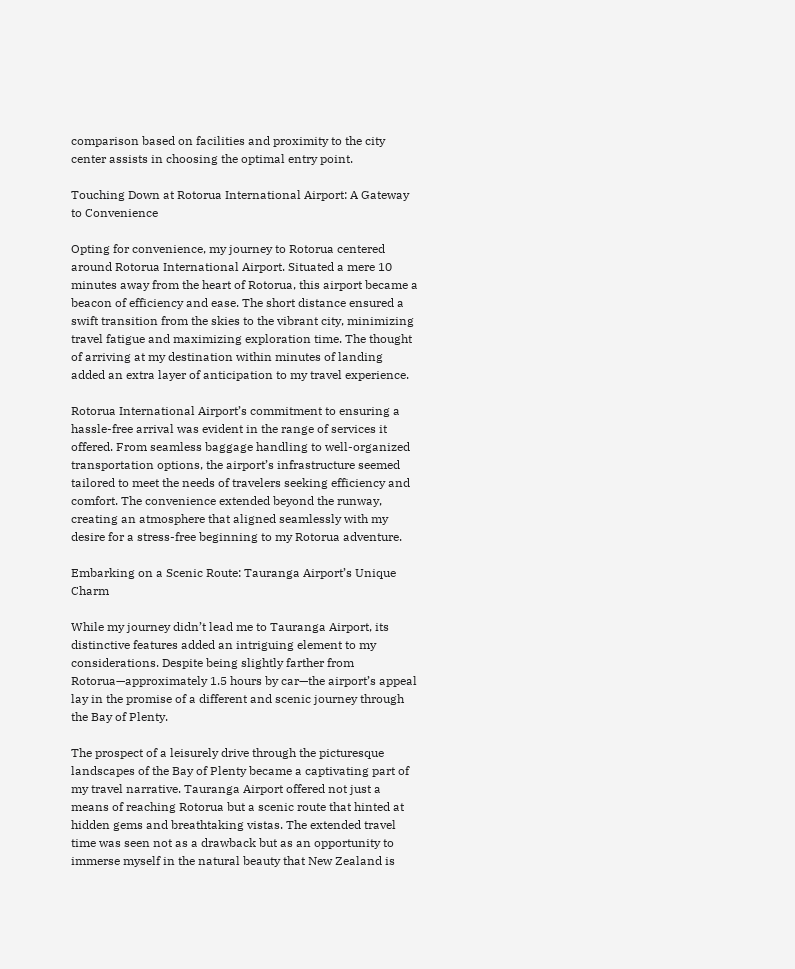comparison based on facilities and proximity to the city center assists in choosing the optimal entry point.

Touching Down at Rotorua International Airport: A Gateway to Convenience

Opting for convenience, my journey to Rotorua centered around Rotorua International Airport. Situated a mere 10 minutes away from the heart of Rotorua, this airport became a beacon of efficiency and ease. The short distance ensured a swift transition from the skies to the vibrant city, minimizing travel fatigue and maximizing exploration time. The thought of arriving at my destination within minutes of landing added an extra layer of anticipation to my travel experience.

Rotorua International Airport’s commitment to ensuring a hassle-free arrival was evident in the range of services it offered. From seamless baggage handling to well-organized transportation options, the airport’s infrastructure seemed tailored to meet the needs of travelers seeking efficiency and comfort. The convenience extended beyond the runway, creating an atmosphere that aligned seamlessly with my desire for a stress-free beginning to my Rotorua adventure.

Embarking on a Scenic Route: Tauranga Airport’s Unique Charm

While my journey didn’t lead me to Tauranga Airport, its distinctive features added an intriguing element to my considerations. Despite being slightly farther from Rotorua—approximately 1.5 hours by car—the airport’s appeal lay in the promise of a different and scenic journey through the Bay of Plenty.

The prospect of a leisurely drive through the picturesque landscapes of the Bay of Plenty became a captivating part of my travel narrative. Tauranga Airport offered not just a means of reaching Rotorua but a scenic route that hinted at hidden gems and breathtaking vistas. The extended travel time was seen not as a drawback but as an opportunity to immerse myself in the natural beauty that New Zealand is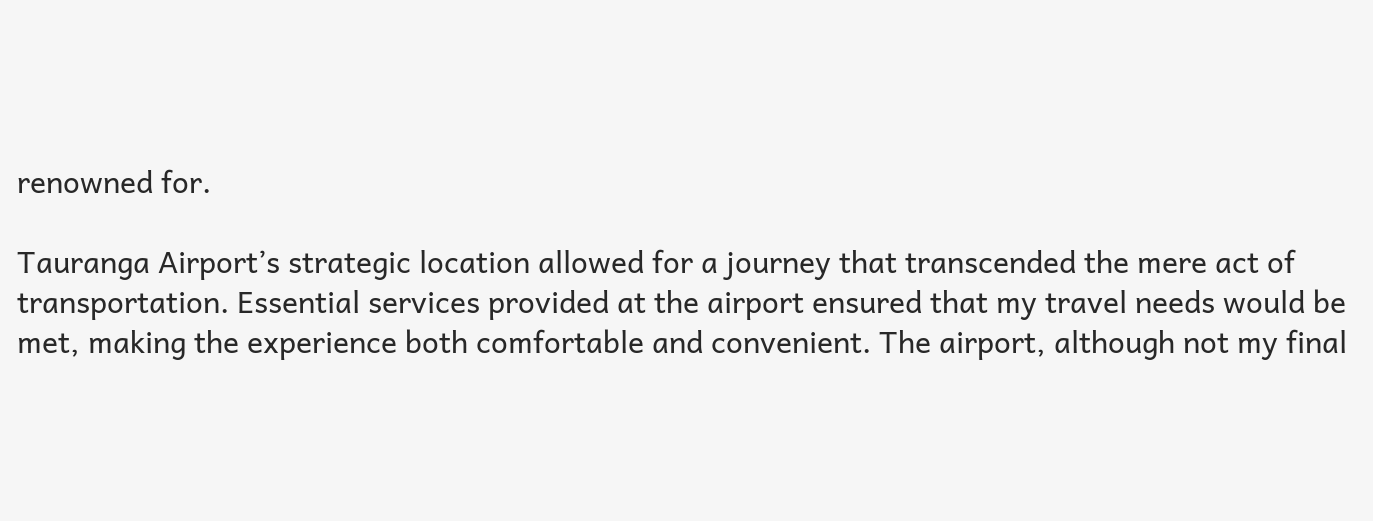renowned for.

Tauranga Airport’s strategic location allowed for a journey that transcended the mere act of transportation. Essential services provided at the airport ensured that my travel needs would be met, making the experience both comfortable and convenient. The airport, although not my final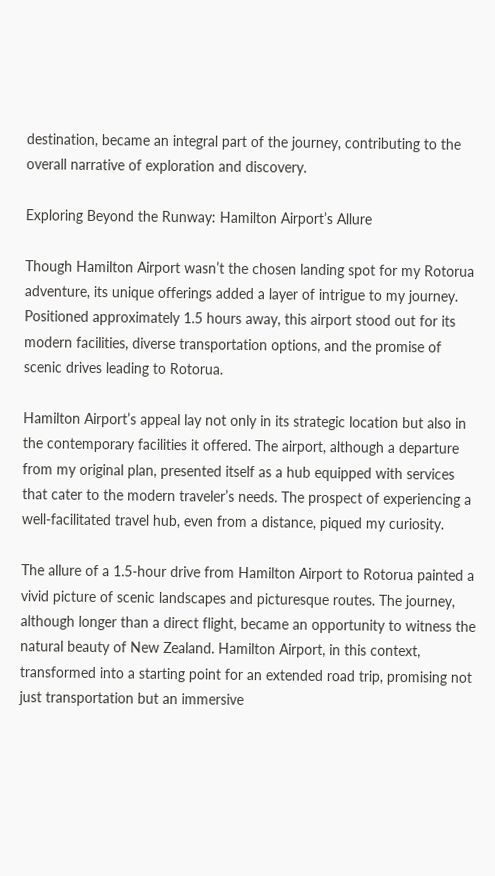destination, became an integral part of the journey, contributing to the overall narrative of exploration and discovery.

Exploring Beyond the Runway: Hamilton Airport’s Allure

Though Hamilton Airport wasn’t the chosen landing spot for my Rotorua adventure, its unique offerings added a layer of intrigue to my journey. Positioned approximately 1.5 hours away, this airport stood out for its modern facilities, diverse transportation options, and the promise of scenic drives leading to Rotorua.

Hamilton Airport’s appeal lay not only in its strategic location but also in the contemporary facilities it offered. The airport, although a departure from my original plan, presented itself as a hub equipped with services that cater to the modern traveler’s needs. The prospect of experiencing a well-facilitated travel hub, even from a distance, piqued my curiosity.

The allure of a 1.5-hour drive from Hamilton Airport to Rotorua painted a vivid picture of scenic landscapes and picturesque routes. The journey, although longer than a direct flight, became an opportunity to witness the natural beauty of New Zealand. Hamilton Airport, in this context, transformed into a starting point for an extended road trip, promising not just transportation but an immersive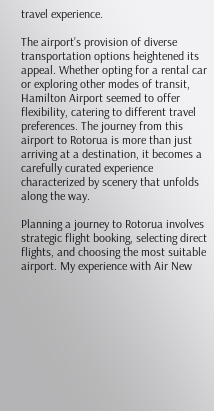travel experience.

The airport’s provision of diverse transportation options heightened its appeal. Whether opting for a rental car or exploring other modes of transit, Hamilton Airport seemed to offer flexibility, catering to different travel preferences. The journey from this airport to Rotorua is more than just arriving at a destination, it becomes a carefully curated experience characterized by scenery that unfolds along the way.

Planning a journey to Rotorua involves strategic flight booking, selecting direct flights, and choosing the most suitable airport. My experience with Air New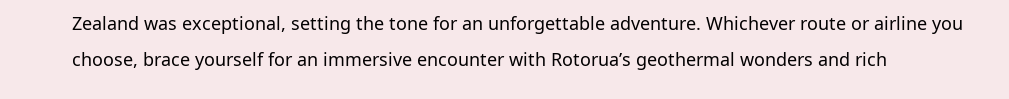Zealand was exceptional, setting the tone for an unforgettable adventure. Whichever route or airline you choose, brace yourself for an immersive encounter with Rotorua’s geothermal wonders and rich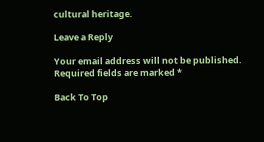cultural heritage.

Leave a Reply

Your email address will not be published. Required fields are marked *

Back To Top